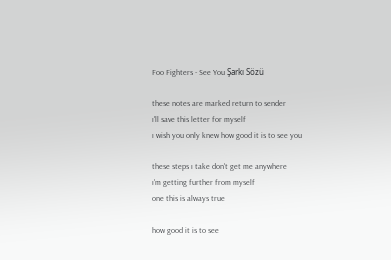Foo Fighters - See You Şarkı Sözü

these notes are marked return to sender
ı'll save this letter for myself
ı wish you only knew how good it is to see you

these steps ı take don't get me anywhere
ı'm getting further from myself
one this is always true

how good it is to see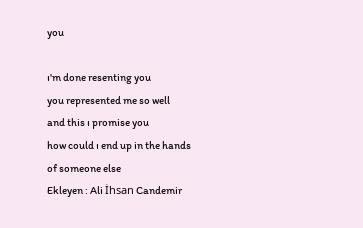you

ı'm done resenting you
you represented me so well
and this ı promise you
how could ı end up in the hands of someone else
Ekleyen : Ali İhsan Candemir